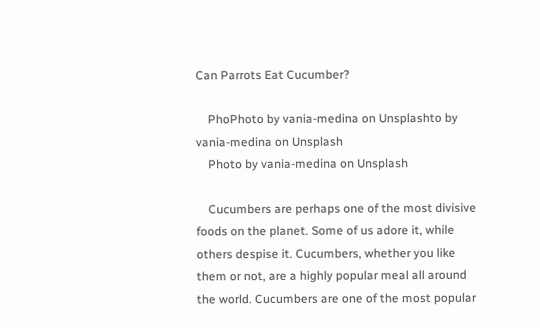Can Parrots Eat Cucumber?

    PhoPhoto by vania-medina on Unsplashto by vania-medina on Unsplash
    Photo by vania-medina on Unsplash

    Cucumbers are perhaps one of the most divisive foods on the planet. Some of us adore it, while others despise it. Cucumbers, whether you like them or not, are a highly popular meal all around the world. Cucumbers are one of the most popular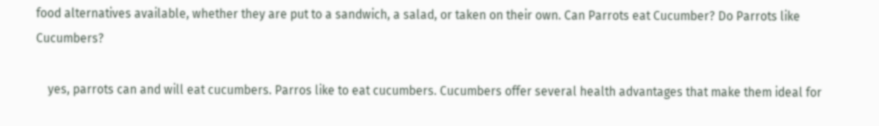food alternatives available, whether they are put to a sandwich, a salad, or taken on their own. Can Parrots eat Cucumber? Do Parrots like Cucumbers?

    yes, parrots can and will eat cucumbers. Parros like to eat cucumbers. Cucumbers offer several health advantages that make them ideal for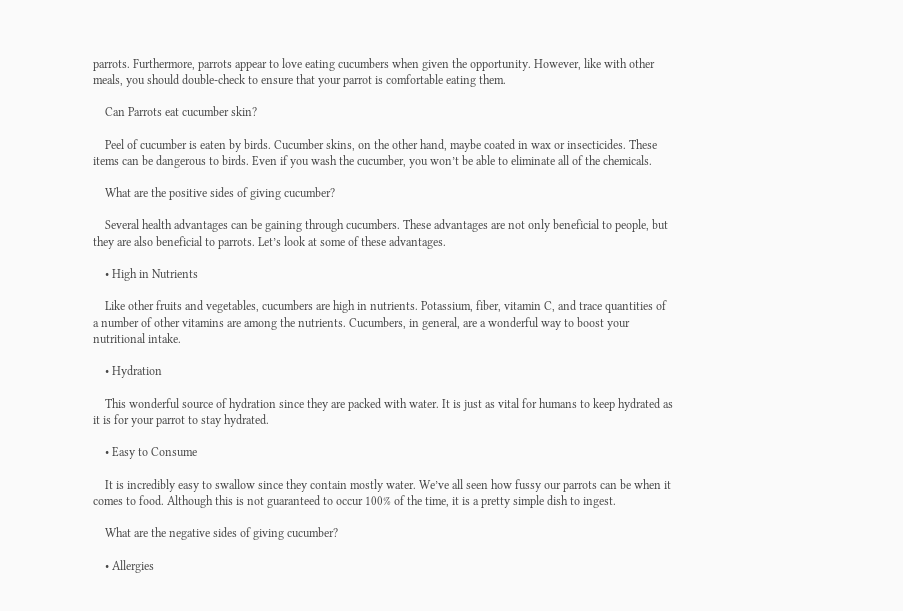parrots. Furthermore, parrots appear to love eating cucumbers when given the opportunity. However, like with other meals, you should double-check to ensure that your parrot is comfortable eating them.

    Can Parrots eat cucumber skin?

    Peel of cucumber is eaten by birds. Cucumber skins, on the other hand, maybe coated in wax or insecticides. These items can be dangerous to birds. Even if you wash the cucumber, you won’t be able to eliminate all of the chemicals.

    What are the positive sides of giving cucumber?

    Several health advantages can be gaining through cucumbers. These advantages are not only beneficial to people, but they are also beneficial to parrots. Let’s look at some of these advantages.

    • High in Nutrients

    Like other fruits and vegetables, cucumbers are high in nutrients. Potassium, fiber, vitamin C, and trace quantities of a number of other vitamins are among the nutrients. Cucumbers, in general, are a wonderful way to boost your nutritional intake.

    • Hydration

    This wonderful source of hydration since they are packed with water. It is just as vital for humans to keep hydrated as it is for your parrot to stay hydrated.

    • Easy to Consume

    It is incredibly easy to swallow since they contain mostly water. We’ve all seen how fussy our parrots can be when it comes to food. Although this is not guaranteed to occur 100% of the time, it is a pretty simple dish to ingest.

    What are the negative sides of giving cucumber?

    • Allergies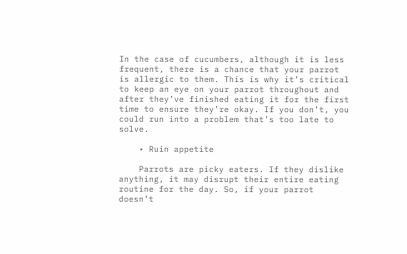In the case of cucumbers, although it is less frequent, there is a chance that your parrot is allergic to them. This is why it’s critical to keep an eye on your parrot throughout and after they’ve finished eating it for the first time to ensure they’re okay. If you don’t, you could run into a problem that’s too late to solve.

    • Ruin appetite

    Parrots are picky eaters. If they dislike anything, it may disrupt their entire eating routine for the day. So, if your parrot doesn’t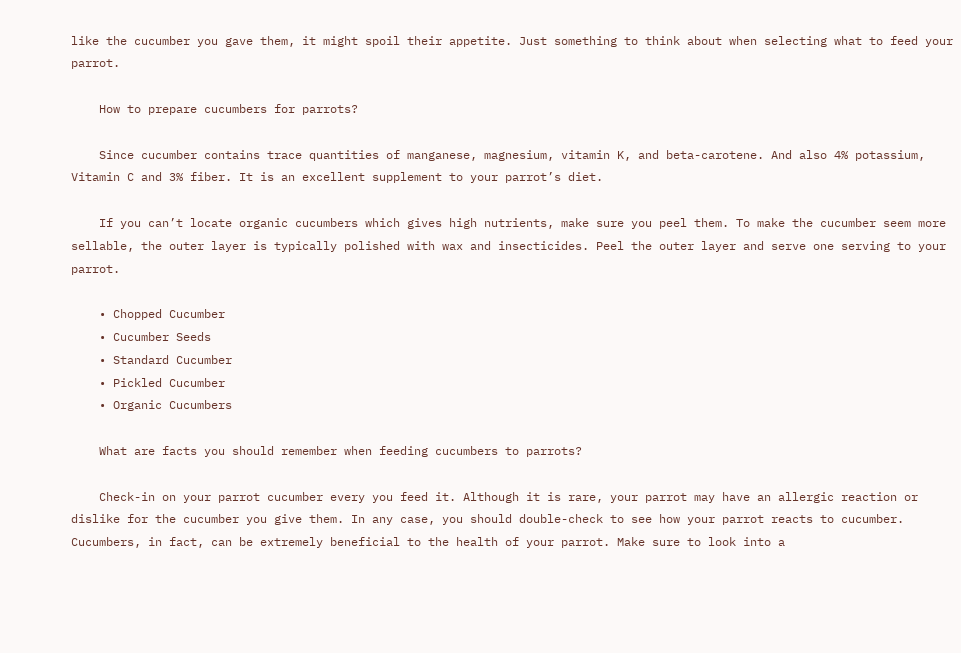like the cucumber you gave them, it might spoil their appetite. Just something to think about when selecting what to feed your parrot.

    How to prepare cucumbers for parrots?

    Since cucumber contains trace quantities of manganese, magnesium, vitamin K, and beta-carotene. And also 4% potassium, Vitamin C and 3% fiber. It is an excellent supplement to your parrot’s diet.

    If you can’t locate organic cucumbers which gives high nutrients, make sure you peel them. To make the cucumber seem more sellable, the outer layer is typically polished with wax and insecticides. Peel the outer layer and serve one serving to your parrot.

    • Chopped Cucumber
    • Cucumber Seeds
    • Standard Cucumber
    • Pickled Cucumber
    • Organic Cucumbers

    What are facts you should remember when feeding cucumbers to parrots?

    Check-in on your parrot cucumber every you feed it. Although it is rare, your parrot may have an allergic reaction or dislike for the cucumber you give them. In any case, you should double-check to see how your parrot reacts to cucumber. Cucumbers, in fact, can be extremely beneficial to the health of your parrot. Make sure to look into a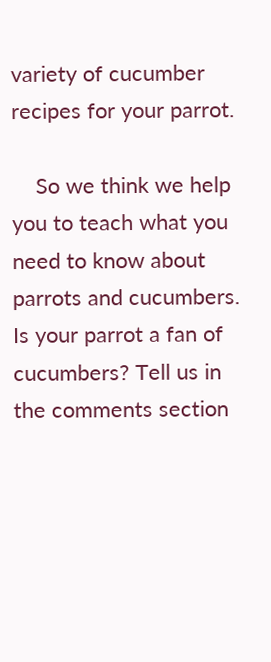variety of cucumber recipes for your parrot.

    So we think we help you to teach what you need to know about parrots and cucumbers. Is your parrot a fan of cucumbers? Tell us in the comments section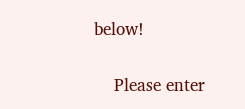below!


    Please enter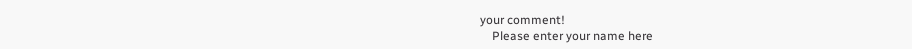your comment!
    Please enter your name here